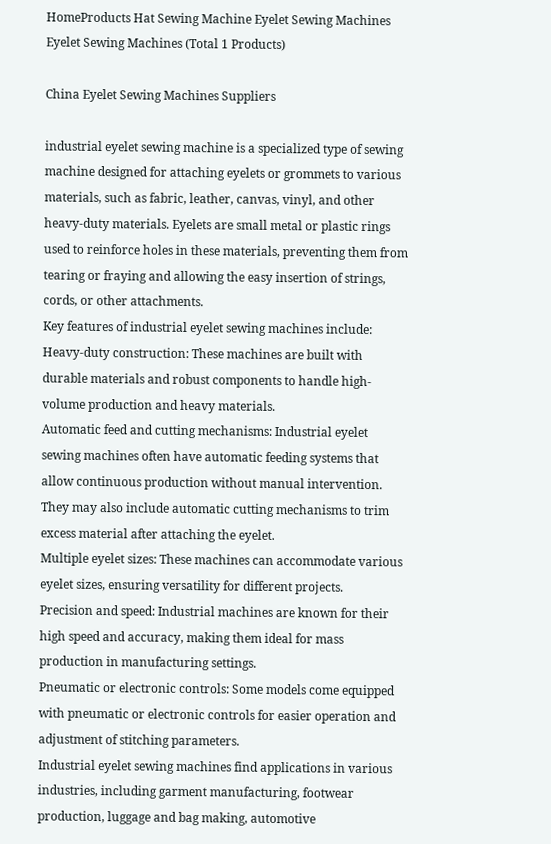HomeProducts Hat Sewing Machine Eyelet Sewing Machines
Eyelet Sewing Machines (Total 1 Products)

China Eyelet Sewing Machines Suppliers

industrial eyelet sewing machine is a specialized type of sewing machine designed for attaching eyelets or grommets to various materials, such as fabric, leather, canvas, vinyl, and other heavy-duty materials. Eyelets are small metal or plastic rings used to reinforce holes in these materials, preventing them from tearing or fraying and allowing the easy insertion of strings, cords, or other attachments.
Key features of industrial eyelet sewing machines include:
Heavy-duty construction: These machines are built with durable materials and robust components to handle high-volume production and heavy materials.
Automatic feed and cutting mechanisms: Industrial eyelet sewing machines often have automatic feeding systems that allow continuous production without manual intervention. They may also include automatic cutting mechanisms to trim excess material after attaching the eyelet.
Multiple eyelet sizes: These machines can accommodate various eyelet sizes, ensuring versatility for different projects.
Precision and speed: Industrial machines are known for their high speed and accuracy, making them ideal for mass production in manufacturing settings.
Pneumatic or electronic controls: Some models come equipped with pneumatic or electronic controls for easier operation and adjustment of stitching parameters.
Industrial eyelet sewing machines find applications in various industries, including garment manufacturing, footwear production, luggage and bag making, automotive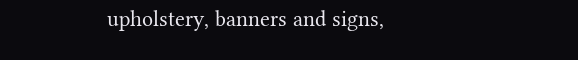upholstery, banners and signs,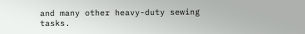and many other heavy-duty sewing tasks.